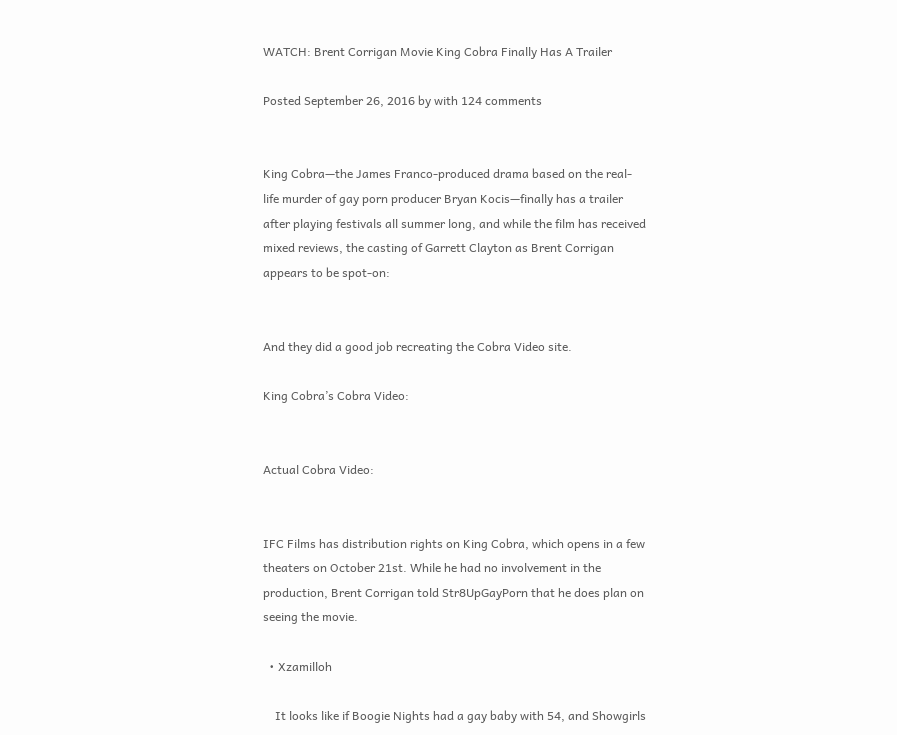WATCH: Brent Corrigan Movie King Cobra Finally Has A Trailer

Posted September 26, 2016 by with 124 comments


King Cobra—the James Franco-produced drama based on the real-life murder of gay porn producer Bryan Kocis—finally has a trailer after playing festivals all summer long, and while the film has received mixed reviews, the casting of Garrett Clayton as Brent Corrigan appears to be spot-on:


And they did a good job recreating the Cobra Video site.

King Cobra’s Cobra Video:


Actual Cobra Video:


IFC Films has distribution rights on King Cobra, which opens in a few theaters on October 21st. While he had no involvement in the production, Brent Corrigan told Str8UpGayPorn that he does plan on seeing the movie.

  • Xzamilloh

    It looks like if Boogie Nights had a gay baby with 54, and Showgirls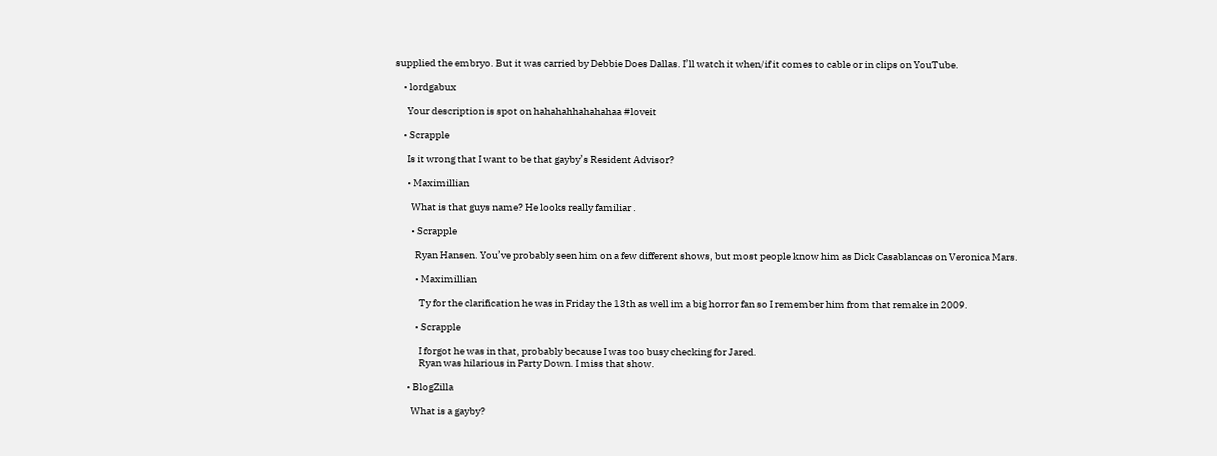supplied the embryo. But it was carried by Debbie Does Dallas. I’ll watch it when/if it comes to cable or in clips on YouTube.

    • lordgabux

      Your description is spot on hahahahhahahahaa #loveit

    • Scrapple

      Is it wrong that I want to be that gayby’s Resident Advisor?

      • Maximillian

        What is that guys name? He looks really familiar .

        • Scrapple

          Ryan Hansen. You’ve probably seen him on a few different shows, but most people know him as Dick Casablancas on Veronica Mars.

          • Maximillian

            Ty for the clarification he was in Friday the 13th as well im a big horror fan so I remember him from that remake in 2009.

          • Scrapple

            I forgot he was in that, probably because I was too busy checking for Jared.
            Ryan was hilarious in Party Down. I miss that show.

      • BlogZilla

        What is a gayby?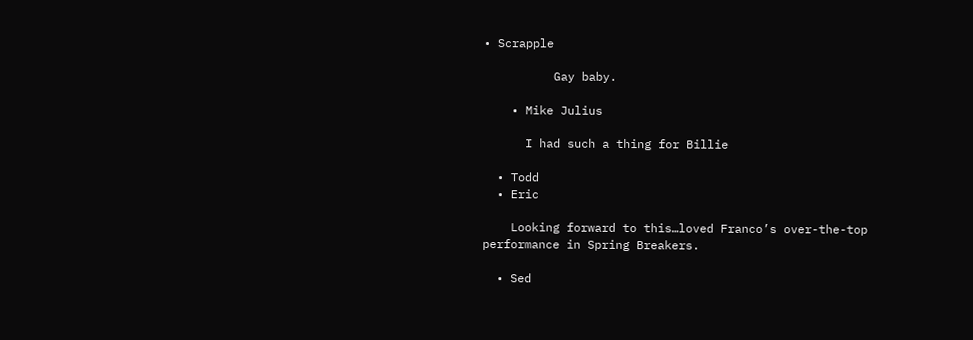• Scrapple

          Gay baby.

    • Mike Julius

      I had such a thing for Billie

  • Todd
  • Eric

    Looking forward to this…loved Franco’s over-the-top performance in Spring Breakers.

  • Sed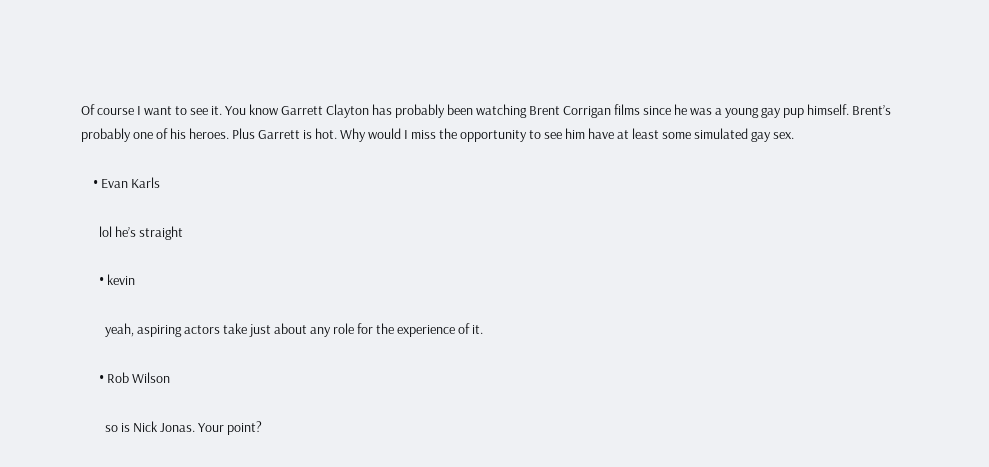Of course I want to see it. You know Garrett Clayton has probably been watching Brent Corrigan films since he was a young gay pup himself. Brent’s probably one of his heroes. Plus Garrett is hot. Why would I miss the opportunity to see him have at least some simulated gay sex.

    • Evan Karls

      lol he’s straight

      • kevin

        yeah, aspiring actors take just about any role for the experience of it.

      • Rob Wilson

        so is Nick Jonas. Your point?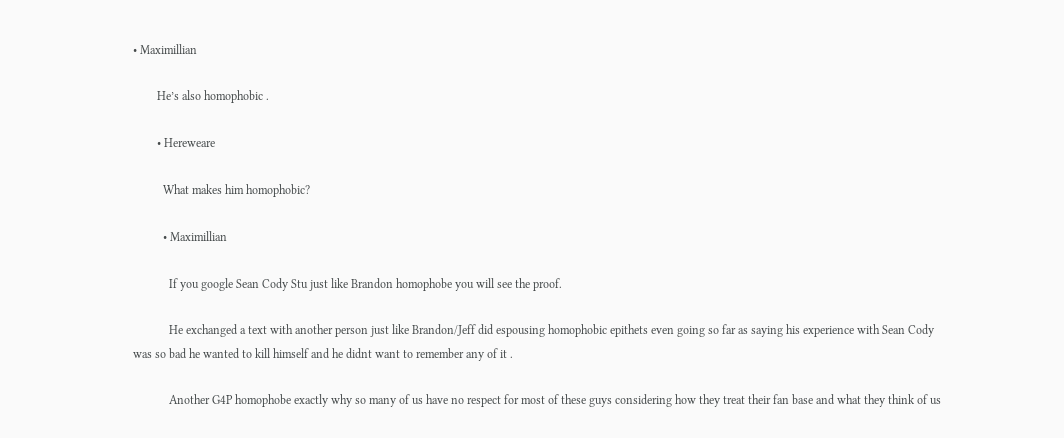• Maximillian

        He’s also homophobic .

        • Hereweare

          What makes him homophobic?

          • Maximillian

            If you google Sean Cody Stu just like Brandon homophobe you will see the proof.

            He exchanged a text with another person just like Brandon/Jeff did espousing homophobic epithets even going so far as saying his experience with Sean Cody was so bad he wanted to kill himself and he didnt want to remember any of it .

            Another G4P homophobe exactly why so many of us have no respect for most of these guys considering how they treat their fan base and what they think of us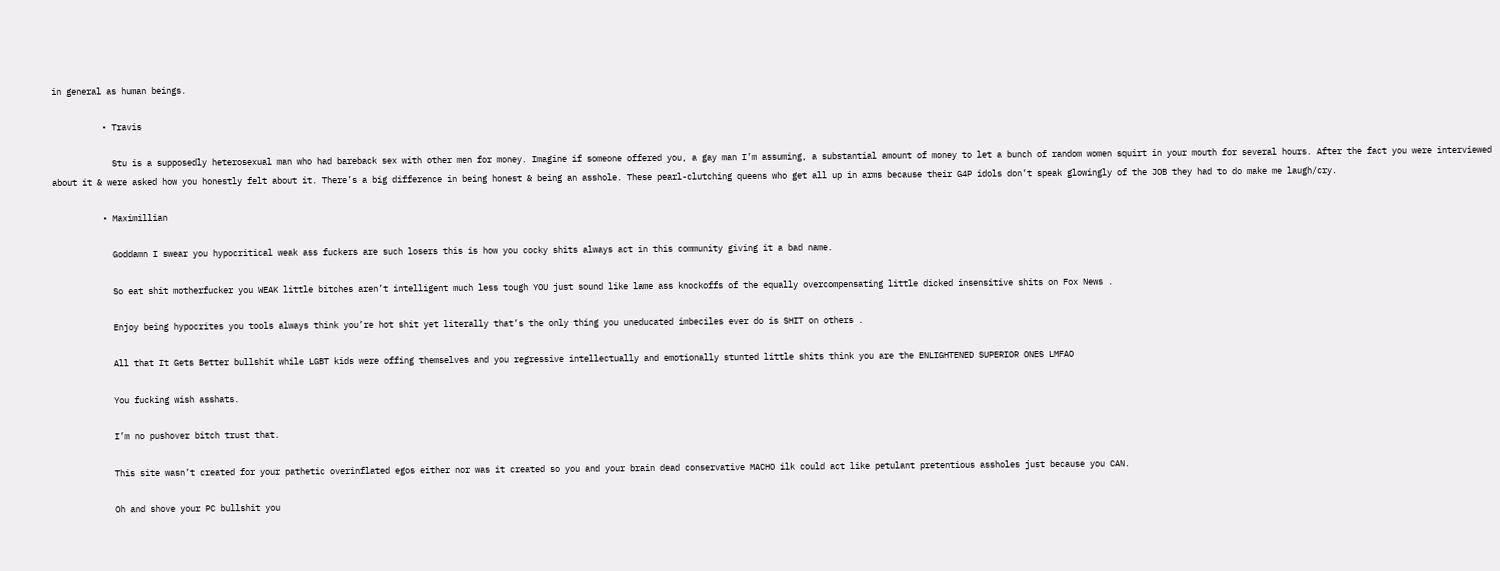in general as human beings.

          • Travis

            Stu is a supposedly heterosexual man who had bareback sex with other men for money. Imagine if someone offered you, a gay man I’m assuming, a substantial amount of money to let a bunch of random women squirt in your mouth for several hours. After the fact you were interviewed about it & were asked how you honestly felt about it. There’s a big difference in being honest & being an asshole. These pearl-clutching queens who get all up in arms because their G4P idols don’t speak glowingly of the JOB they had to do make me laugh/cry.

          • Maximillian

            Goddamn I swear you hypocritical weak ass fuckers are such losers this is how you cocky shits always act in this community giving it a bad name.

            So eat shit motherfucker you WEAK little bitches aren’t intelligent much less tough YOU just sound like lame ass knockoffs of the equally overcompensating little dicked insensitive shits on Fox News .

            Enjoy being hypocrites you tools always think you’re hot shit yet literally that’s the only thing you uneducated imbeciles ever do is SHIT on others .

            All that It Gets Better bullshit while LGBT kids were offing themselves and you regressive intellectually and emotionally stunted little shits think you are the ENLIGHTENED SUPERIOR ONES LMFAO

            You fucking wish asshats.

            I’m no pushover bitch trust that.

            This site wasn’t created for your pathetic overinflated egos either nor was it created so you and your brain dead conservative MACHO ilk could act like petulant pretentious assholes just because you CAN.

            Oh and shove your PC bullshit you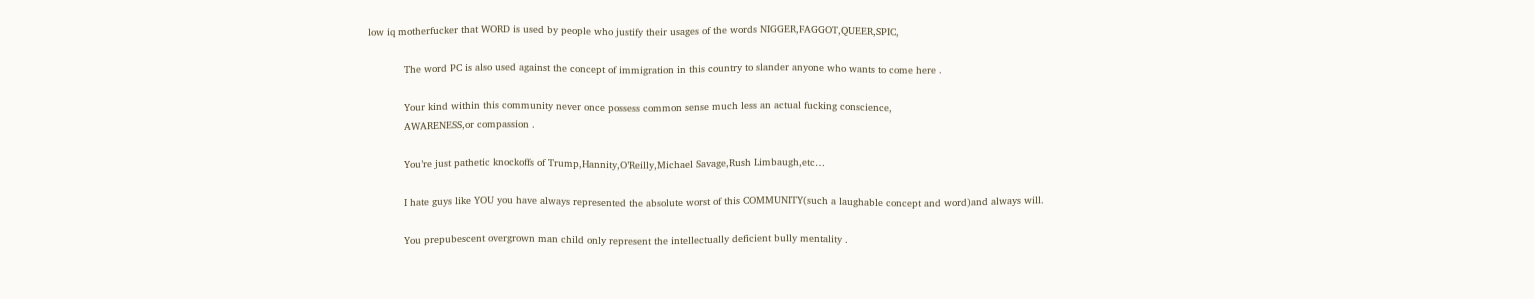low iq motherfucker that WORD is used by people who justify their usages of the words NIGGER,FAGGOT,QUEER,SPIC,

            The word PC is also used against the concept of immigration in this country to slander anyone who wants to come here .

            Your kind within this community never once possess common sense much less an actual fucking conscience,
            AWARENESS,or compassion .

            You’re just pathetic knockoffs of Trump,Hannity,O’Reilly,Michael Savage,Rush Limbaugh,etc…

            I hate guys like YOU you have always represented the absolute worst of this COMMUNITY(such a laughable concept and word)and always will.

            You prepubescent overgrown man child only represent the intellectually deficient bully mentality .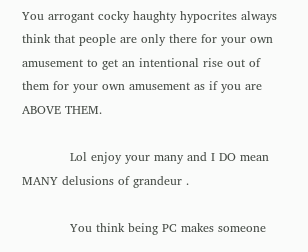You arrogant cocky haughty hypocrites always think that people are only there for your own amusement to get an intentional rise out of them for your own amusement as if you are ABOVE THEM.

            Lol enjoy your many and I DO mean MANY delusions of grandeur .

            You think being PC makes someone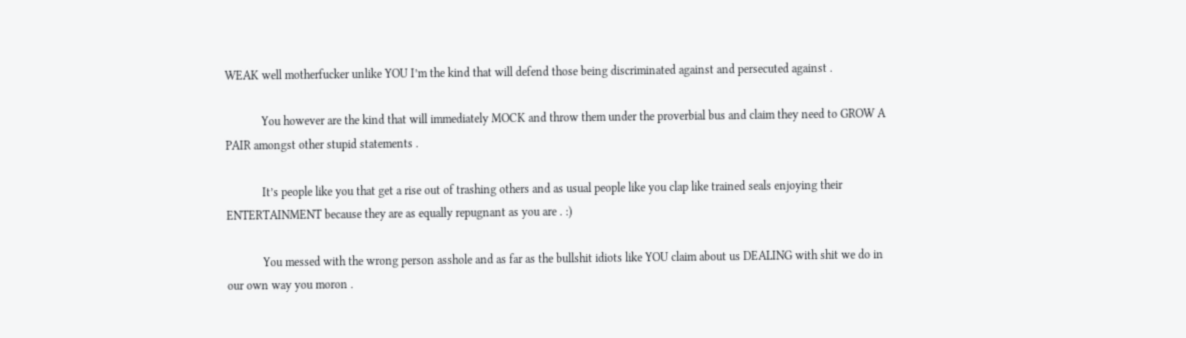WEAK well motherfucker unlike YOU I’m the kind that will defend those being discriminated against and persecuted against .

            You however are the kind that will immediately MOCK and throw them under the proverbial bus and claim they need to GROW A PAIR amongst other stupid statements .

            It’s people like you that get a rise out of trashing others and as usual people like you clap like trained seals enjoying their ENTERTAINMENT because they are as equally repugnant as you are . :)

            You messed with the wrong person asshole and as far as the bullshit idiots like YOU claim about us DEALING with shit we do in our own way you moron .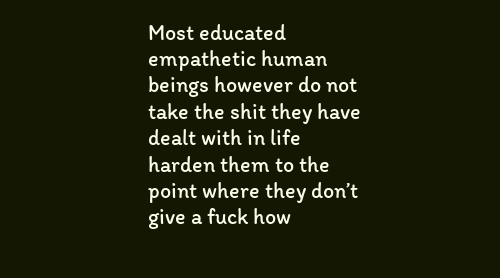Most educated empathetic human beings however do not take the shit they have dealt with in life harden them to the point where they don’t give a fuck how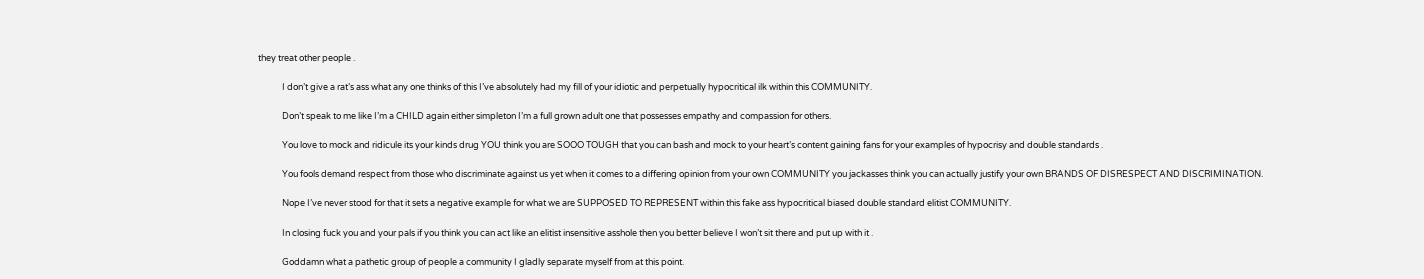they treat other people .

            I don’t give a rat’s ass what any one thinks of this I’ve absolutely had my fill of your idiotic and perpetually hypocritical ilk within this COMMUNITY.

            Don’t speak to me like I’m a CHILD again either simpleton I’m a full grown adult one that possesses empathy and compassion for others.

            You love to mock and ridicule its your kinds drug YOU think you are SOOO TOUGH that you can bash and mock to your heart’s content gaining fans for your examples of hypocrisy and double standards .

            You fools demand respect from those who discriminate against us yet when it comes to a differing opinion from your own COMMUNITY you jackasses think you can actually justify your own BRANDS OF DISRESPECT AND DISCRIMINATION.

            Nope I’ve never stood for that it sets a negative example for what we are SUPPOSED TO REPRESENT within this fake ass hypocritical biased double standard elitist COMMUNITY.

            In closing fuck you and your pals if you think you can act like an elitist insensitive asshole then you better believe I won’t sit there and put up with it .

            Goddamn what a pathetic group of people a community I gladly separate myself from at this point.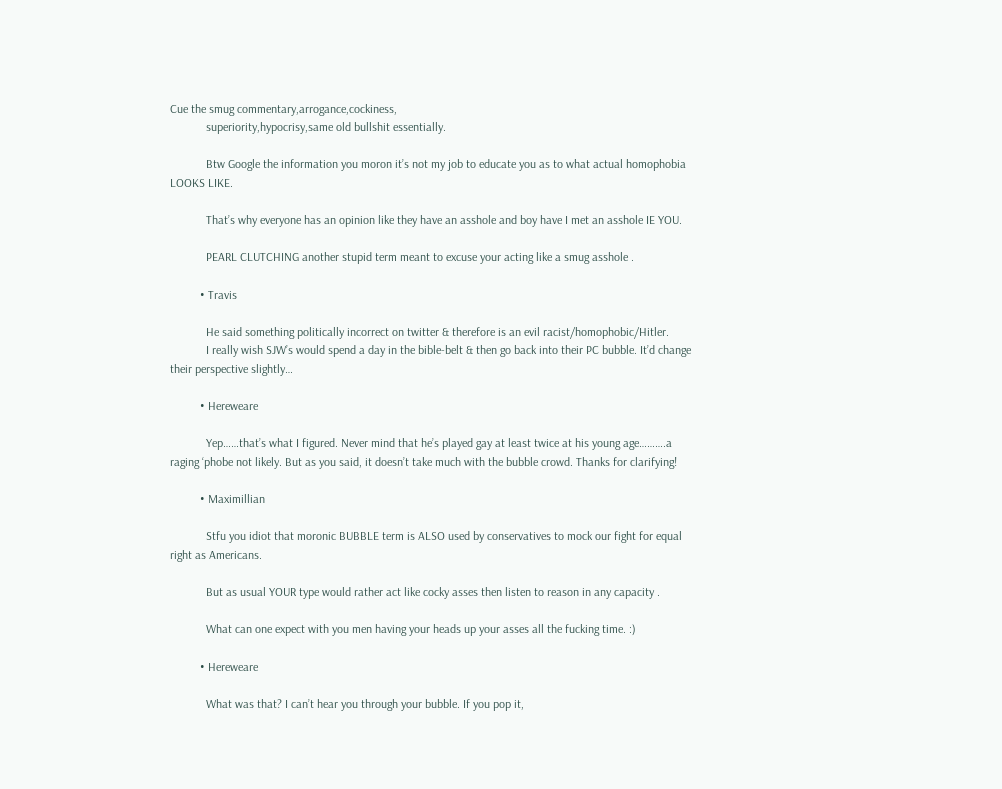Cue the smug commentary,arrogance,cockiness,
            superiority,hypocrisy,same old bullshit essentially.

            Btw Google the information you moron it’s not my job to educate you as to what actual homophobia LOOKS LIKE.

            That’s why everyone has an opinion like they have an asshole and boy have I met an asshole IE YOU.

            PEARL CLUTCHING another stupid term meant to excuse your acting like a smug asshole .

          • Travis

            He said something politically incorrect on twitter & therefore is an evil racist/homophobic/Hitler.
            I really wish SJW’s would spend a day in the bible-belt & then go back into their PC bubble. It’d change their perspective slightly…

          • Hereweare

            Yep……that’s what I figured. Never mind that he’s played gay at least twice at his young age……….a raging ‘phobe not likely. But as you said, it doesn’t take much with the bubble crowd. Thanks for clarifying!

          • Maximillian

            Stfu you idiot that moronic BUBBLE term is ALSO used by conservatives to mock our fight for equal right as Americans.

            But as usual YOUR type would rather act like cocky asses then listen to reason in any capacity .

            What can one expect with you men having your heads up your asses all the fucking time. :)

          • Hereweare

            What was that? I can’t hear you through your bubble. If you pop it,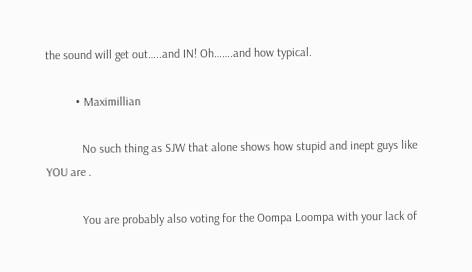the sound will get out…..and IN! Oh…….and how typical.

          • Maximillian

            No such thing as SJW that alone shows how stupid and inept guys like YOU are .

            You are probably also voting for the Oompa Loompa with your lack of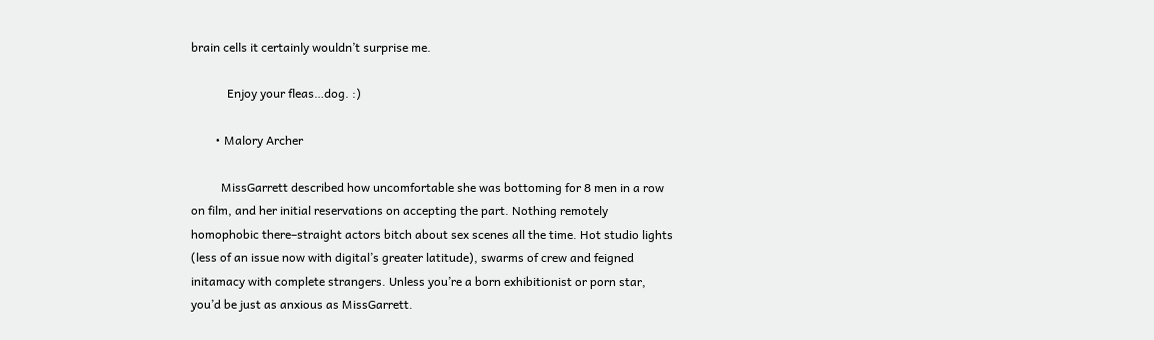brain cells it certainly wouldn’t surprise me.

            Enjoy your fleas…dog. :)

        • Malory Archer

          MissGarrett described how uncomfortable she was bottoming for 8 men in a row on film, and her initial reservations on accepting the part. Nothing remotely homophobic there–straight actors bitch about sex scenes all the time. Hot studio lights (less of an issue now with digital’s greater latitude), swarms of crew and feigned initamacy with complete strangers. Unless you’re a born exhibitionist or porn star, you’d be just as anxious as MissGarrett.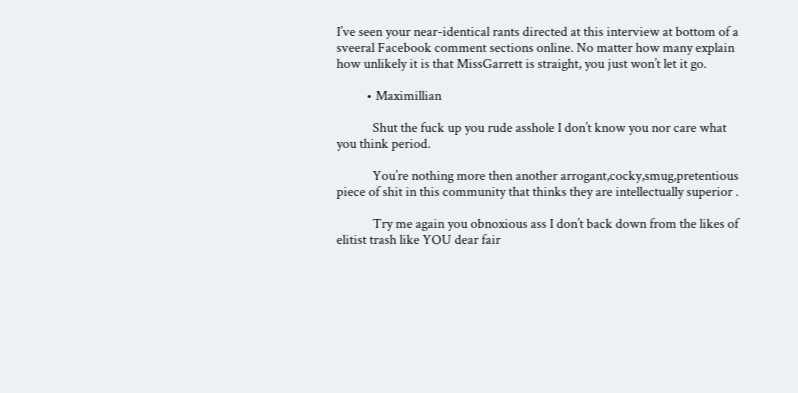I’ve seen your near-identical rants directed at this interview at bottom of a sveeral Facebook comment sections online. No matter how many explain how unlikely it is that MissGarrett is straight, you just won’t let it go.

          • Maximillian

            Shut the fuck up you rude asshole I don’t know you nor care what you think period.

            You’re nothing more then another arrogant,cocky,smug,pretentious piece of shit in this community that thinks they are intellectually superior .

            Try me again you obnoxious ass I don’t back down from the likes of elitist trash like YOU dear fair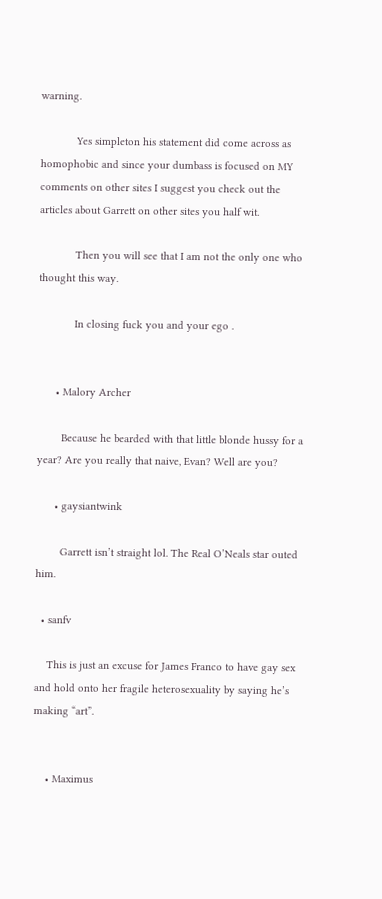warning.

            Yes simpleton his statement did come across as homophobic and since your dumbass is focused on MY comments on other sites I suggest you check out the articles about Garrett on other sites you half wit.

            Then you will see that I am not the only one who thought this way.

            In closing fuck you and your ego .


      • Malory Archer

        Because he bearded with that little blonde hussy for a year? Are you really that naive, Evan? Well are you?

      • gaysiantwink

        Garrett isn’t straight lol. The Real O’Neals star outed him.

  • sanfv

    This is just an excuse for James Franco to have gay sex and hold onto her fragile heterosexuality by saying he’s making “art”.


    • Maximus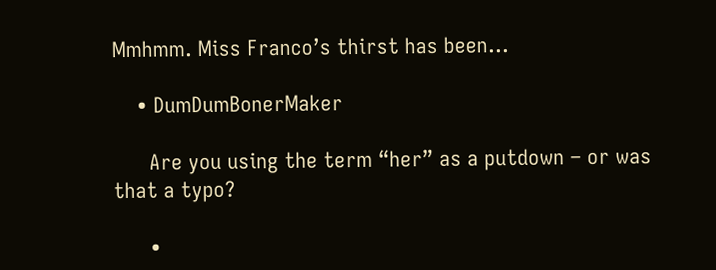Mmhmm. Miss Franco’s thirst has been…

    • DumDumBonerMaker

      Are you using the term “her” as a putdown – or was that a typo?

      •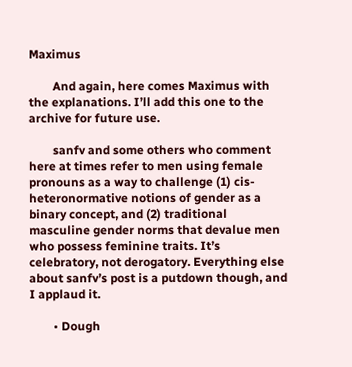Maximus

        And again, here comes Maximus with the explanations. I’ll add this one to the archive for future use.

        sanfv and some others who comment here at times refer to men using female pronouns as a way to challenge (1) cis-heteronormative notions of gender as a binary concept, and (2) traditional masculine gender norms that devalue men who possess feminine traits. It’s celebratory, not derogatory. Everything else about sanfv’s post is a putdown though, and I applaud it.

        • Dough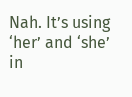Nah. It’s using ‘her’ and ‘she’ in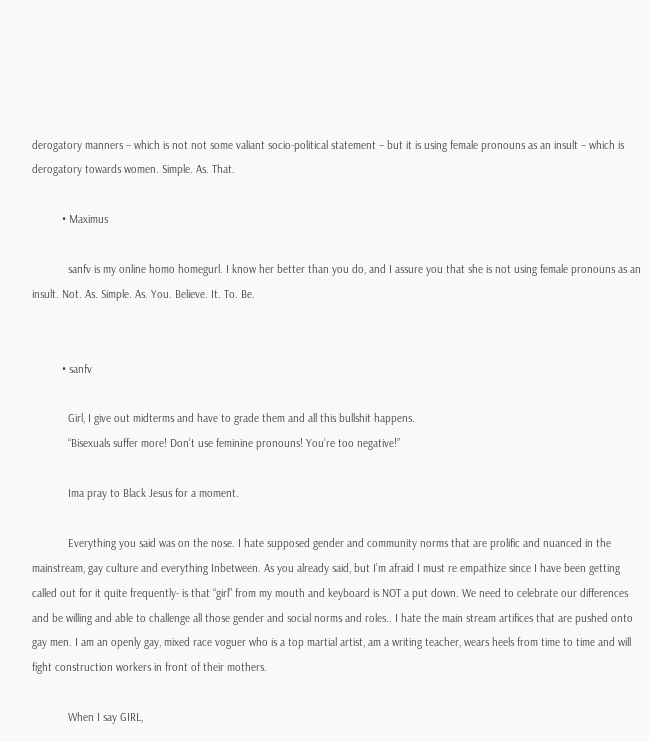derogatory manners – which is not not some valiant socio-political statement – but it is using female pronouns as an insult – which is derogatory towards women. Simple. As. That.

          • Maximus

            sanfv is my online homo homegurl. I know her better than you do, and I assure you that she is not using female pronouns as an insult. Not. As. Simple. As. You. Believe. It. To. Be.


          • sanfv

            Girl, I give out midterms and have to grade them and all this bullshit happens.
            “Bisexuals suffer more! Don’t use feminine pronouns! You’re too negative!”

            Ima pray to Black Jesus for a moment.

            Everything you said was on the nose. I hate supposed gender and community norms that are prolific and nuanced in the mainstream, gay culture and everything Inbetween. As you already said, but I’m afraid I must re empathize since I have been getting called out for it quite frequently- is that “girl” from my mouth and keyboard is NOT a put down. We need to celebrate our differences and be willing and able to challenge all those gender and social norms and roles.. I hate the main stream artifices that are pushed onto gay men. I am an openly gay, mixed race voguer who is a top martial artist, am a writing teacher, wears heels from time to time and will fight construction workers in front of their mothers.

            When I say GIRL,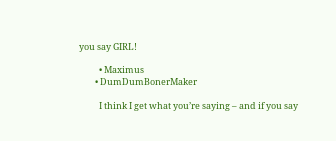you say GIRL!

          • Maximus
        • DumDumBonerMaker

          I think I get what you’re saying – and if you say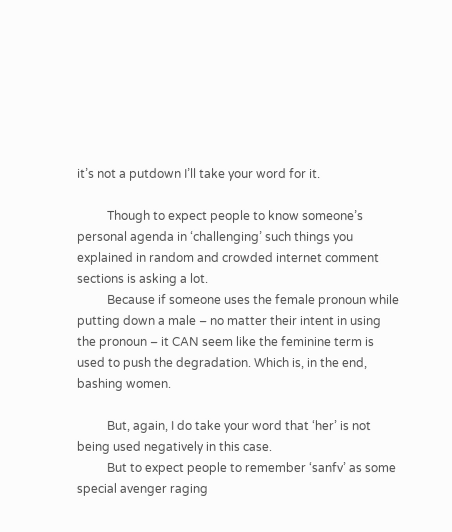it’s not a putdown I’ll take your word for it.

          Though to expect people to know someone’s personal agenda in ‘challenging’ such things you explained in random and crowded internet comment sections is asking a lot.
          Because if someone uses the female pronoun while putting down a male – no matter their intent in using the pronoun – it CAN seem like the feminine term is used to push the degradation. Which is, in the end, bashing women.

          But, again, I do take your word that ‘her’ is not being used negatively in this case.
          But to expect people to remember ‘sanfv’ as some special avenger raging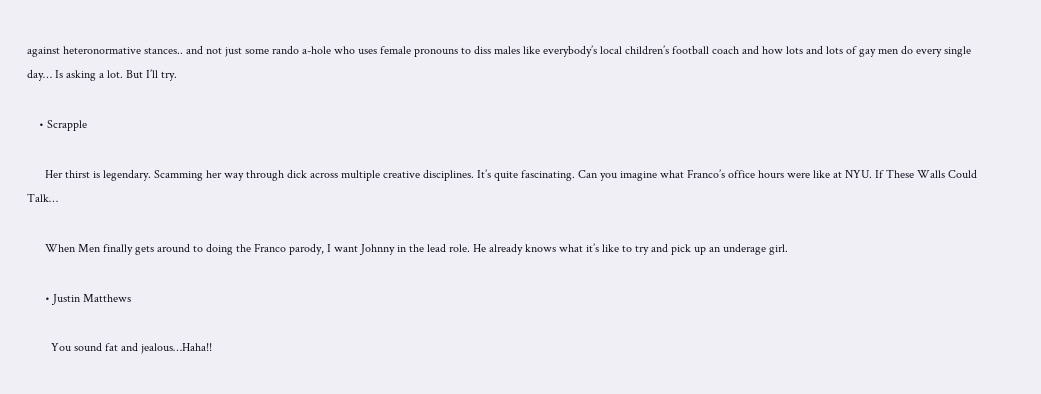against heteronormative stances.. and not just some rando a-hole who uses female pronouns to diss males like everybody’s local children’s football coach and how lots and lots of gay men do every single day… Is asking a lot. But I’ll try.

    • Scrapple

      Her thirst is legendary. Scamming her way through dick across multiple creative disciplines. It’s quite fascinating. Can you imagine what Franco’s office hours were like at NYU. If These Walls Could Talk…

      When Men finally gets around to doing the Franco parody, I want Johnny in the lead role. He already knows what it’s like to try and pick up an underage girl.

      • Justin Matthews

        You sound fat and jealous…Haha!!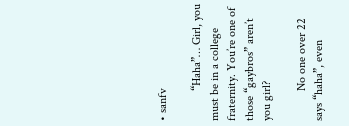• sanfv

          “Haha”… Girl, you must be in a college fraternity. You’re one of those “gaybros” aren’t you girl?

          No one over 22 says “haha”, even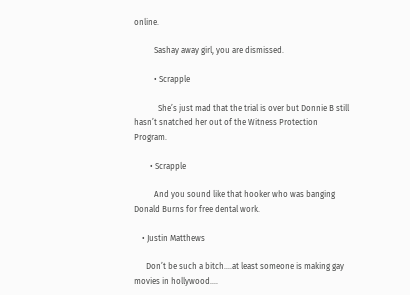online.

          Sashay away girl, you are dismissed.

          • Scrapple

            She’s just mad that the trial is over but Donnie B still hasn’t snatched her out of the Witness Protection Program.

        • Scrapple

          And you sound like that hooker who was banging Donald Burns for free dental work.

    • Justin Matthews

      Don’t be such a bitch….at least someone is making gay movies in hollywood….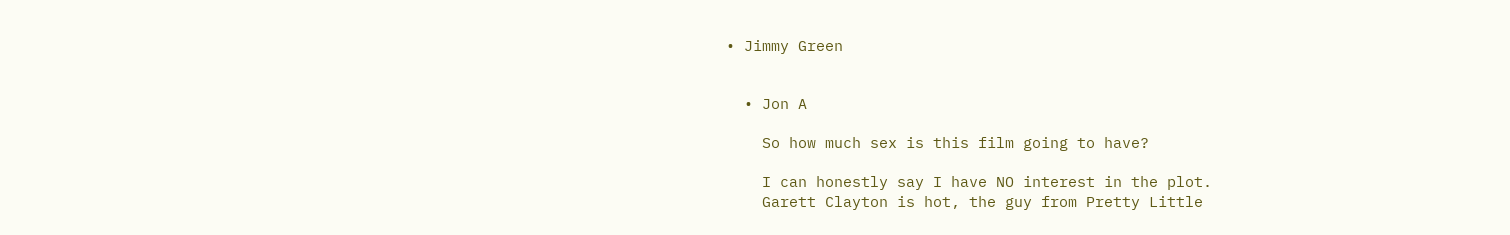• Jimmy Green


  • Jon A

    So how much sex is this film going to have?

    I can honestly say I have NO interest in the plot.
    Garett Clayton is hot, the guy from Pretty Little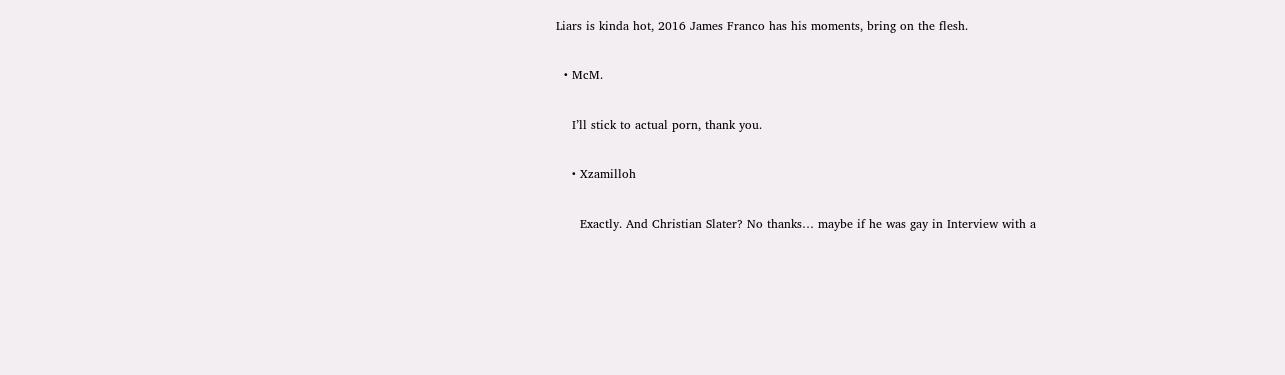Liars is kinda hot, 2016 James Franco has his moments, bring on the flesh.

  • McM.

    I’ll stick to actual porn, thank you.

    • Xzamilloh

      Exactly. And Christian Slater? No thanks… maybe if he was gay in Interview with a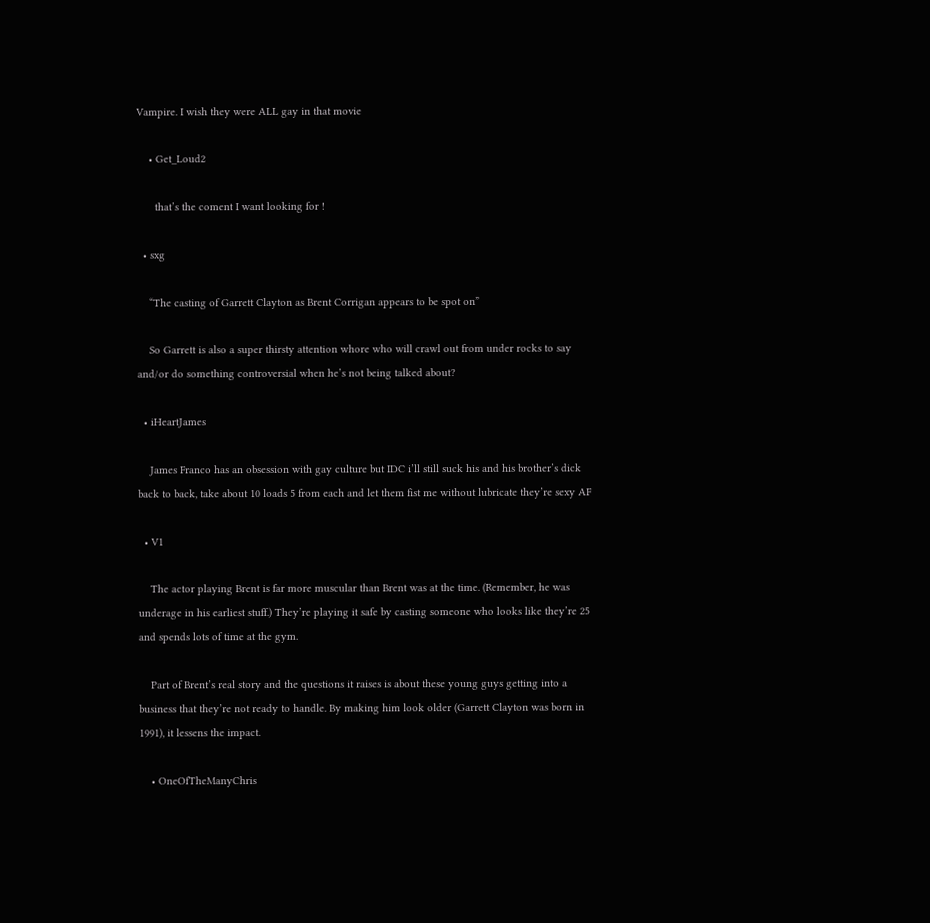Vampire. I wish they were ALL gay in that movie

    • Get_Loud2

      that’s the coment I want looking for !

  • sxg

    “The casting of Garrett Clayton as Brent Corrigan appears to be spot on”

    So Garrett is also a super thirsty attention whore who will crawl out from under rocks to say and/or do something controversial when he’s not being talked about?

  • iHeartJames

    James Franco has an obsession with gay culture but IDC i’ll still suck his and his brother’s dick back to back, take about 10 loads 5 from each and let them fist me without lubricate they’re sexy AF

  • V1

    The actor playing Brent is far more muscular than Brent was at the time. (Remember, he was underage in his earliest stuff.) They’re playing it safe by casting someone who looks like they’re 25 and spends lots of time at the gym.

    Part of Brent’s real story and the questions it raises is about these young guys getting into a business that they’re not ready to handle. By making him look older (Garrett Clayton was born in 1991), it lessens the impact.

    • OneOfTheManyChris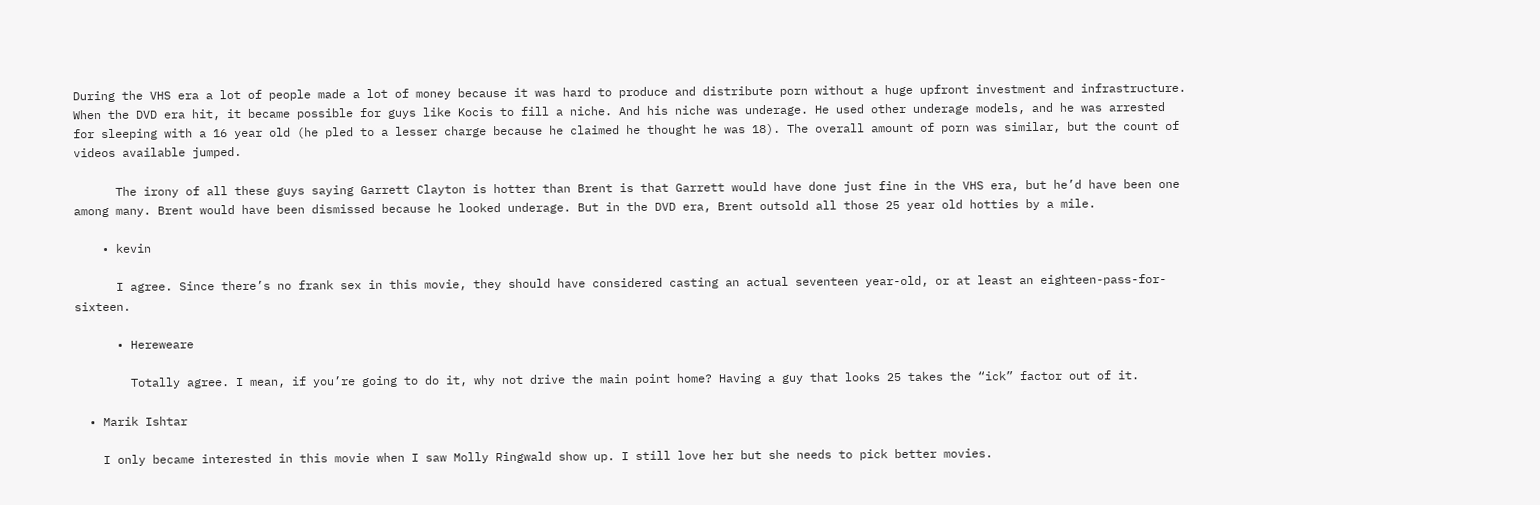During the VHS era a lot of people made a lot of money because it was hard to produce and distribute porn without a huge upfront investment and infrastructure. When the DVD era hit, it became possible for guys like Kocis to fill a niche. And his niche was underage. He used other underage models, and he was arrested for sleeping with a 16 year old (he pled to a lesser charge because he claimed he thought he was 18). The overall amount of porn was similar, but the count of videos available jumped.

      The irony of all these guys saying Garrett Clayton is hotter than Brent is that Garrett would have done just fine in the VHS era, but he’d have been one among many. Brent would have been dismissed because he looked underage. But in the DVD era, Brent outsold all those 25 year old hotties by a mile.

    • kevin

      I agree. Since there’s no frank sex in this movie, they should have considered casting an actual seventeen year-old, or at least an eighteen-pass-for-sixteen.

      • Hereweare

        Totally agree. I mean, if you’re going to do it, why not drive the main point home? Having a guy that looks 25 takes the “ick” factor out of it.

  • Marik Ishtar

    I only became interested in this movie when I saw Molly Ringwald show up. I still love her but she needs to pick better movies.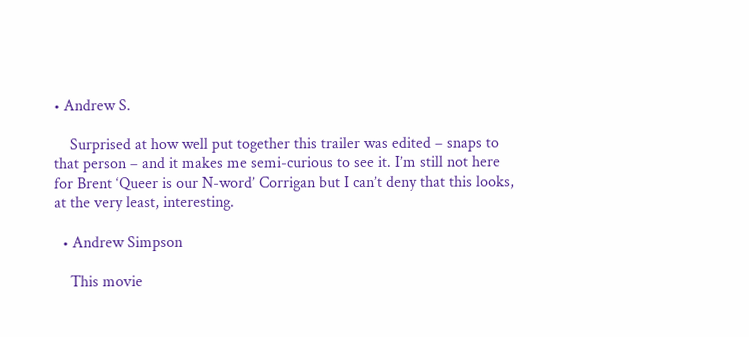• Andrew S.

    Surprised at how well put together this trailer was edited – snaps to that person – and it makes me semi-curious to see it. I’m still not here for Brent ‘Queer is our N-word’ Corrigan but I can’t deny that this looks, at the very least, interesting.

  • Andrew Simpson

    This movie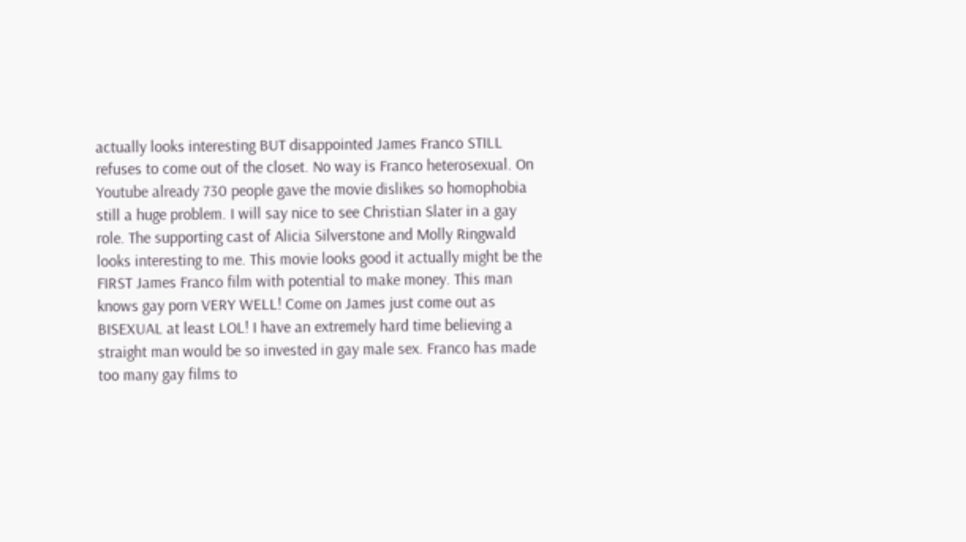actually looks interesting BUT disappointed James Franco STILL refuses to come out of the closet. No way is Franco heterosexual. On Youtube already 730 people gave the movie dislikes so homophobia still a huge problem. I will say nice to see Christian Slater in a gay role. The supporting cast of Alicia Silverstone and Molly Ringwald looks interesting to me. This movie looks good it actually might be the FIRST James Franco film with potential to make money. This man knows gay porn VERY WELL! Come on James just come out as BISEXUAL at least LOL! I have an extremely hard time believing a straight man would be so invested in gay male sex. Franco has made too many gay films to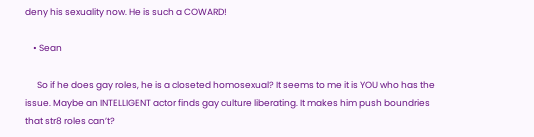deny his sexuality now. He is such a COWARD!

    • Sean

      So if he does gay roles, he is a closeted homosexual? It seems to me it is YOU who has the issue. Maybe an INTELLIGENT actor finds gay culture liberating. It makes him push boundries that str8 roles can’t?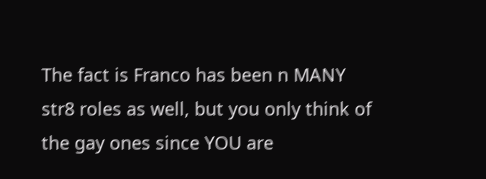The fact is Franco has been n MANY str8 roles as well, but you only think of the gay ones since YOU are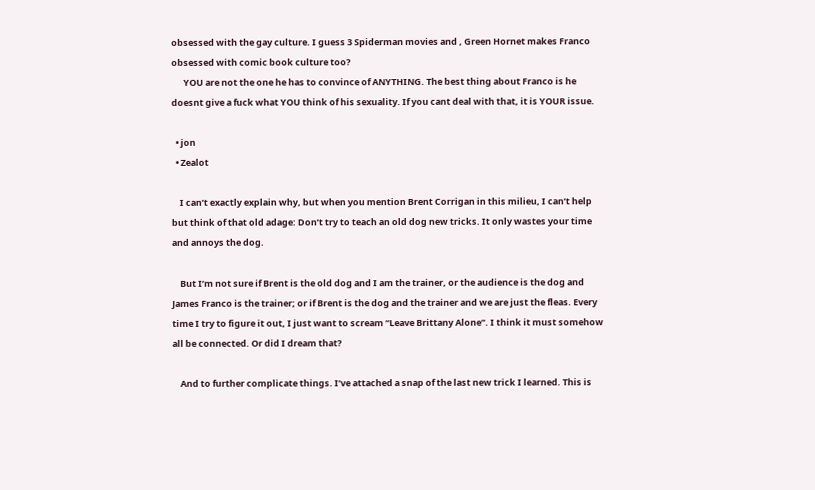obsessed with the gay culture. I guess 3 Spiderman movies and , Green Hornet makes Franco obsessed with comic book culture too?
      YOU are not the one he has to convince of ANYTHING. The best thing about Franco is he doesnt give a fuck what YOU think of his sexuality. If you cant deal with that, it is YOUR issue.

  • jon
  • Zealot

    I can’t exactly explain why, but when you mention Brent Corrigan in this milieu, I can’t help but think of that old adage: Don’t try to teach an old dog new tricks. It only wastes your time and annoys the dog.

    But I’m not sure if Brent is the old dog and I am the trainer, or the audience is the dog and James Franco is the trainer; or if Brent is the dog and the trainer and we are just the fleas. Every time I try to figure it out, I just want to scream “Leave Brittany Alone”. I think it must somehow all be connected. Or did I dream that?

    And to further complicate things. I’ve attached a snap of the last new trick I learned. This is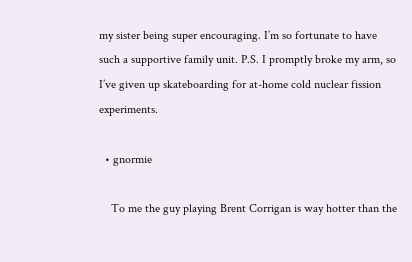my sister being super encouraging. I’m so fortunate to have such a supportive family unit. P.S. I promptly broke my arm, so I’ve given up skateboarding for at-home cold nuclear fission experiments.

  • gnormie

    To me the guy playing Brent Corrigan is way hotter than the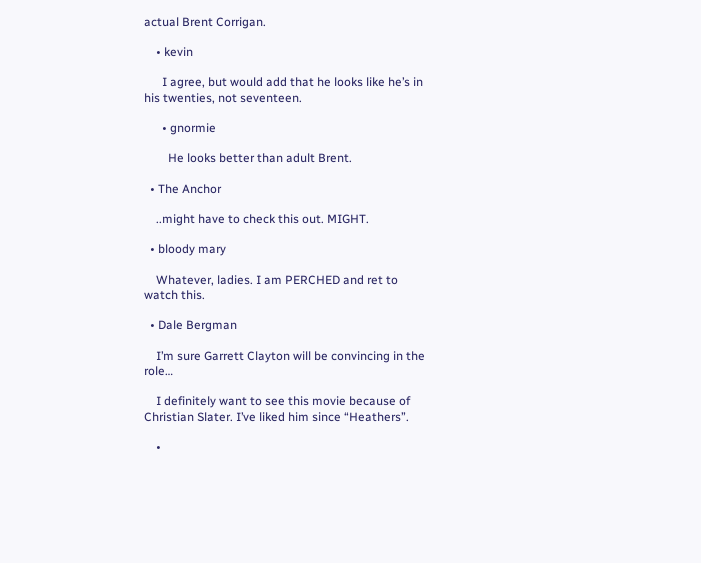actual Brent Corrigan.

    • kevin

      I agree, but would add that he looks like he’s in his twenties, not seventeen.

      • gnormie

        He looks better than adult Brent.

  • The Anchor

    ..might have to check this out. MIGHT.

  • bloody mary

    Whatever, ladies. I am PERCHED and ret to watch this.

  • Dale Bergman

    I’m sure Garrett Clayton will be convincing in the role…

    I definitely want to see this movie because of Christian Slater. I’ve liked him since “Heathers”.

    •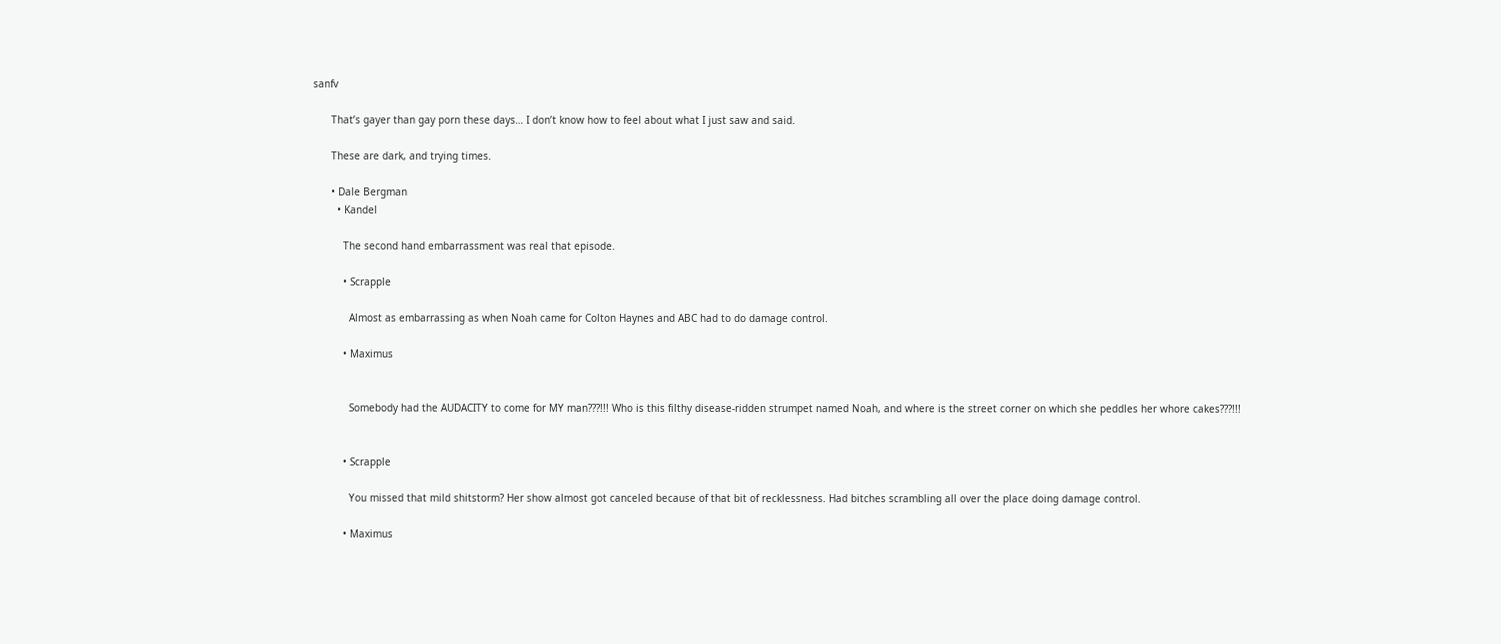sanfv

      That’s gayer than gay porn these days… I don’t know how to feel about what I just saw and said.

      These are dark, and trying times.

      • Dale Bergman
        • Kandel

          The second hand embarrassment was real that episode.

          • Scrapple

            Almost as embarrassing as when Noah came for Colton Haynes and ABC had to do damage control.

          • Maximus


            Somebody had the AUDACITY to come for MY man???!!! Who is this filthy disease-ridden strumpet named Noah, and where is the street corner on which she peddles her whore cakes???!!!


          • Scrapple

            You missed that mild shitstorm? Her show almost got canceled because of that bit of recklessness. Had bitches scrambling all over the place doing damage control.

          • Maximus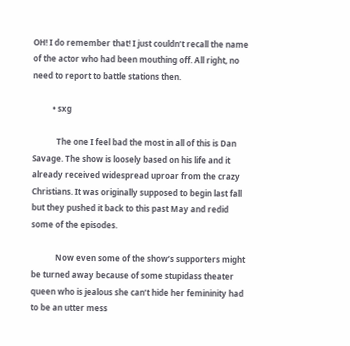OH! I do remember that! I just couldn’t recall the name of the actor who had been mouthing off. All right, no need to report to battle stations then.

          • sxg

            The one I feel bad the most in all of this is Dan Savage. The show is loosely based on his life and it already received widespread uproar from the crazy Christians. It was originally supposed to begin last fall but they pushed it back to this past May and redid some of the episodes.

            Now even some of the show’s supporters might be turned away because of some stupidass theater queen who is jealous she can’t hide her femininity had to be an utter mess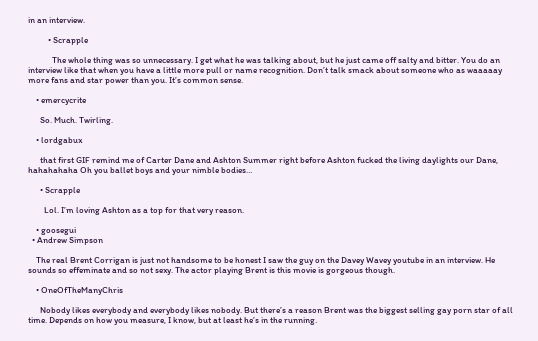in an interview.

          • Scrapple

            The whole thing was so unnecessary. I get what he was talking about, but he just came off salty and bitter. You do an interview like that when you have a little more pull or name recognition. Don’t talk smack about someone who as waaaaay more fans and star power than you. It’s common sense.

    • emercycrite

      So. Much. Twirling.

    • lordgabux

      that first GIF remind me of Carter Dane and Ashton Summer right before Ashton fucked the living daylights our Dane, hahahahaha Oh you ballet boys and your nimble bodies…

      • Scrapple

        Lol. I’m loving Ashton as a top for that very reason.

    • goosegui
  • Andrew Simpson

    The real Brent Corrigan is just not handsome to be honest I saw the guy on the Davey Wavey youtube in an interview. He sounds so effeminate and so not sexy. The actor playing Brent is this movie is gorgeous though.

    • OneOfTheManyChris

      Nobody likes everybody and everybody likes nobody. But there’s a reason Brent was the biggest selling gay porn star of all time. Depends on how you measure, I know, but at least he’s in the running.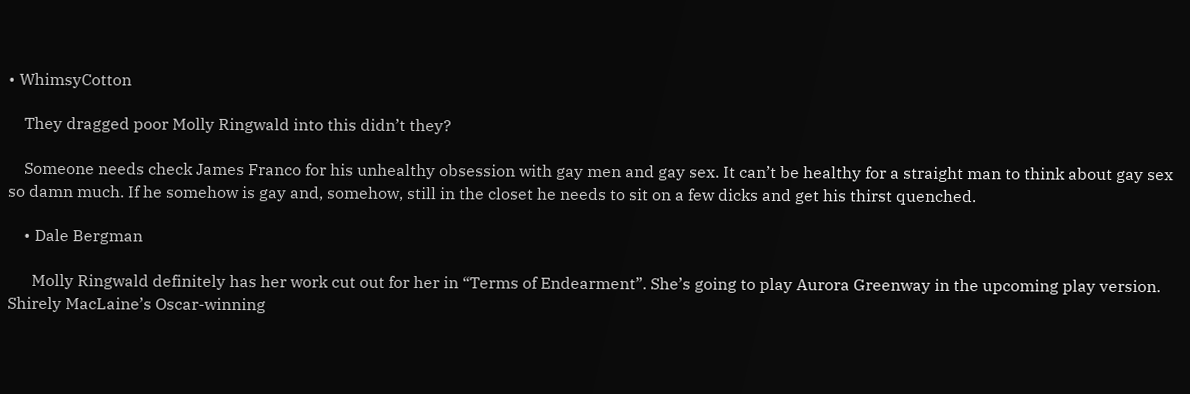• WhimsyCotton

    They dragged poor Molly Ringwald into this didn’t they?

    Someone needs check James Franco for his unhealthy obsession with gay men and gay sex. It can’t be healthy for a straight man to think about gay sex so damn much. If he somehow is gay and, somehow, still in the closet he needs to sit on a few dicks and get his thirst quenched.

    • Dale Bergman

      Molly Ringwald definitely has her work cut out for her in “Terms of Endearment”. She’s going to play Aurora Greenway in the upcoming play version. Shirely MacLaine’s Oscar-winning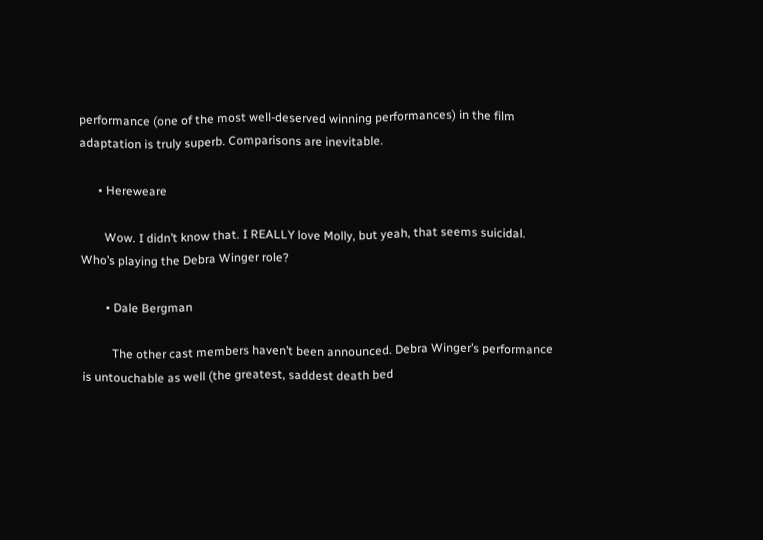performance (one of the most well-deserved winning performances) in the film adaptation is truly superb. Comparisons are inevitable.

      • Hereweare

        Wow. I didn’t know that. I REALLY love Molly, but yeah, that seems suicidal. Who’s playing the Debra Winger role?

        • Dale Bergman

          The other cast members haven’t been announced. Debra Winger’s performance is untouchable as well (the greatest, saddest death bed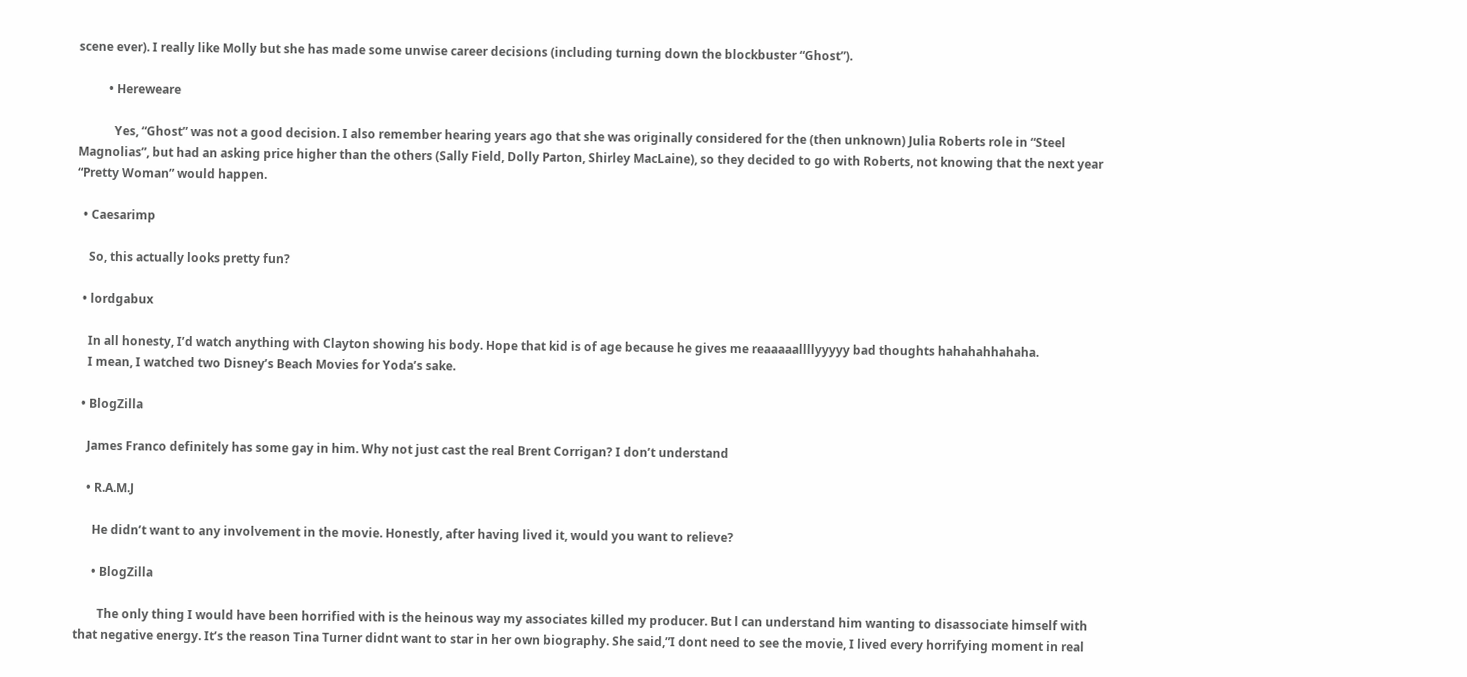scene ever). I really like Molly but she has made some unwise career decisions (including turning down the blockbuster “Ghost”).

          • Hereweare

            Yes, “Ghost” was not a good decision. I also remember hearing years ago that she was originally considered for the (then unknown) Julia Roberts role in “Steel Magnolias”, but had an asking price higher than the others (Sally Field, Dolly Parton, Shirley MacLaine), so they decided to go with Roberts, not knowing that the next year “Pretty Woman” would happen.

  • Caesarimp

    So, this actually looks pretty fun?

  • lordgabux

    In all honesty, I’d watch anything with Clayton showing his body. Hope that kid is of age because he gives me reaaaaallllyyyyy bad thoughts hahahahhahaha.
    I mean, I watched two Disney’s Beach Movies for Yoda’s sake.

  • BlogZilla

    James Franco definitely has some gay in him. Why not just cast the real Brent Corrigan? I don’t understand

    • R.A.M.J

      He didn’t want to any involvement in the movie. Honestly, after having lived it, would you want to relieve?

      • BlogZilla

        The only thing I would have been horrified with is the heinous way my associates killed my producer. But l can understand him wanting to disassociate himself with that negative energy. It’s the reason Tina Turner didnt want to star in her own biography. She said,”I dont need to see the movie, I lived every horrifying moment in real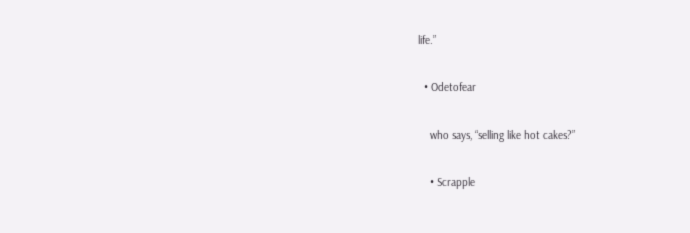life.”

  • Odetofear

    who says, “selling like hot cakes?”

    • Scrapple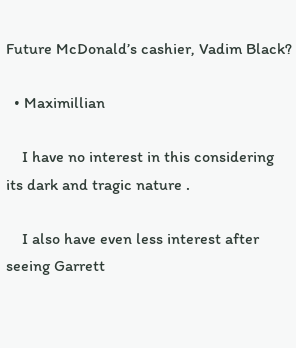Future McDonald’s cashier, Vadim Black?

  • Maximillian

    I have no interest in this considering its dark and tragic nature .

    I also have even less interest after seeing Garrett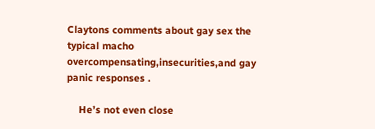Claytons comments about gay sex the typical macho overcompensating,insecurities,and gay panic responses .

    He’s not even close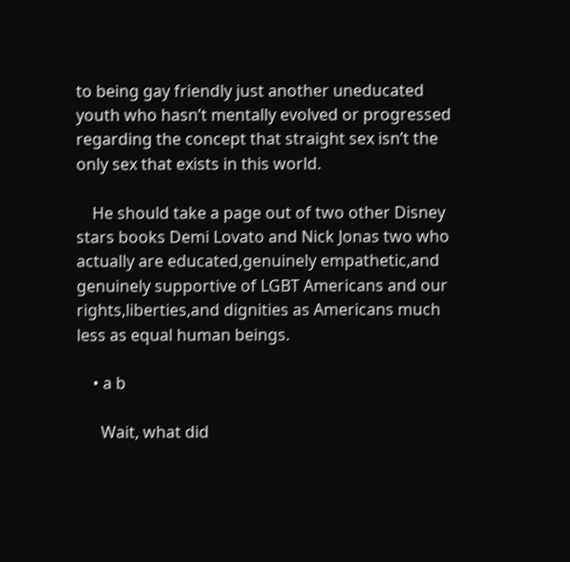to being gay friendly just another uneducated youth who hasn’t mentally evolved or progressed regarding the concept that straight sex isn’t the only sex that exists in this world.

    He should take a page out of two other Disney stars books Demi Lovato and Nick Jonas two who actually are educated,genuinely empathetic,and genuinely supportive of LGBT Americans and our rights,liberties,and dignities as Americans much less as equal human beings.

    • a b

      Wait, what did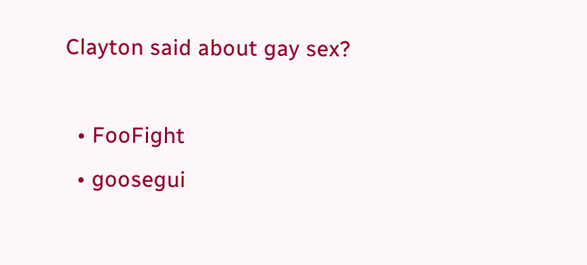Clayton said about gay sex?

  • FooFight
  • goosegui